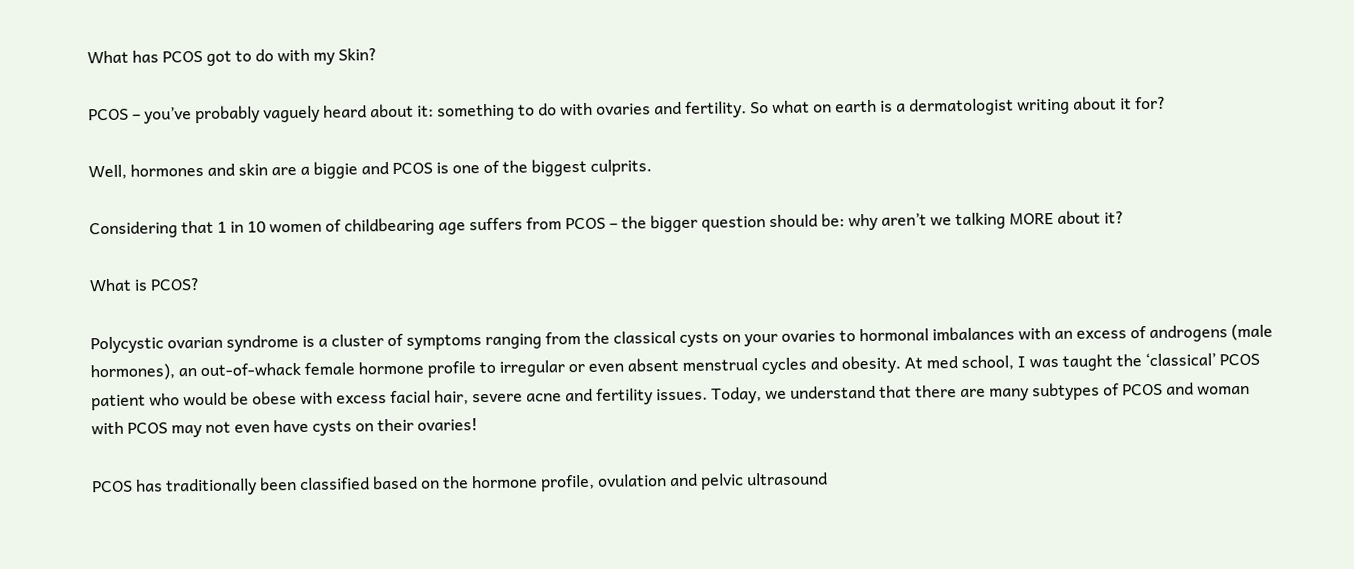What has PCOS got to do with my Skin?

PCOS – you’ve probably vaguely heard about it: something to do with ovaries and fertility. So what on earth is a dermatologist writing about it for?

Well, hormones and skin are a biggie and PCOS is one of the biggest culprits.

Considering that 1 in 10 women of childbearing age suffers from PCOS – the bigger question should be: why aren’t we talking MORE about it?

What is PCOS?

Polycystic ovarian syndrome is a cluster of symptoms ranging from the classical cysts on your ovaries to hormonal imbalances with an excess of androgens (male hormones), an out-of-whack female hormone profile to irregular or even absent menstrual cycles and obesity. At med school, I was taught the ‘classical’ PCOS patient who would be obese with excess facial hair, severe acne and fertility issues. Today, we understand that there are many subtypes of PCOS and woman with PCOS may not even have cysts on their ovaries!

PCOS has traditionally been classified based on the hormone profile, ovulation and pelvic ultrasound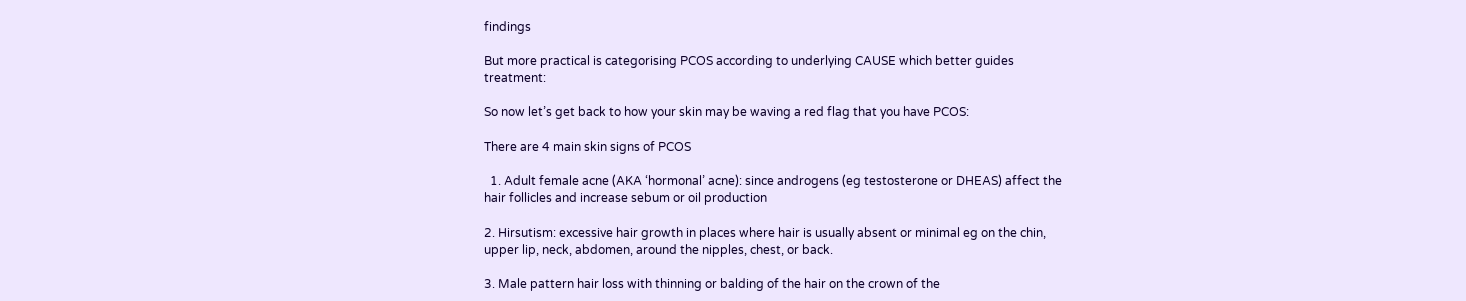findings

But more practical is categorising PCOS according to underlying CAUSE which better guides treatment:

So now let’s get back to how your skin may be waving a red flag that you have PCOS:

There are 4 main skin signs of PCOS

  1. Adult female acne (AKA ‘hormonal’ acne): since androgens (eg testosterone or DHEAS) affect the hair follicles and increase sebum or oil production

2. Hirsutism: excessive hair growth in places where hair is usually absent or minimal eg on the chin, upper lip, neck, abdomen, around the nipples, chest, or back.

3. Male pattern hair loss with thinning or balding of the hair on the crown of the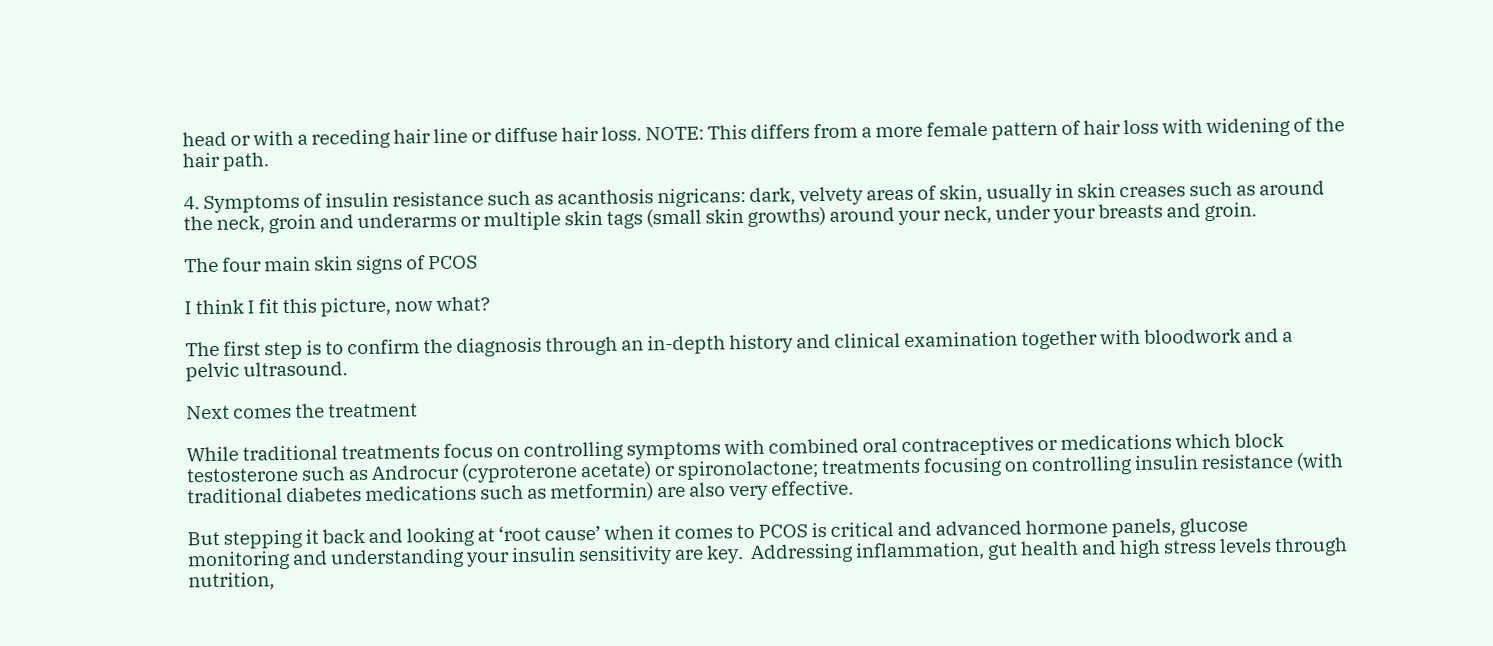head or with a receding hair line or diffuse hair loss. NOTE: This differs from a more female pattern of hair loss with widening of the hair path.

4. Symptoms of insulin resistance such as acanthosis nigricans: dark, velvety areas of skin, usually in skin creases such as around the neck, groin and underarms or multiple skin tags (small skin growths) around your neck, under your breasts and groin.

The four main skin signs of PCOS

I think I fit this picture, now what?

The first step is to confirm the diagnosis through an in-depth history and clinical examination together with bloodwork and a pelvic ultrasound.

Next comes the treatment

While traditional treatments focus on controlling symptoms with combined oral contraceptives or medications which block testosterone such as Androcur (cyproterone acetate) or spironolactone; treatments focusing on controlling insulin resistance (with traditional diabetes medications such as metformin) are also very effective.

But stepping it back and looking at ‘root cause’ when it comes to PCOS is critical and advanced hormone panels, glucose monitoring and understanding your insulin sensitivity are key.  Addressing inflammation, gut health and high stress levels through nutrition,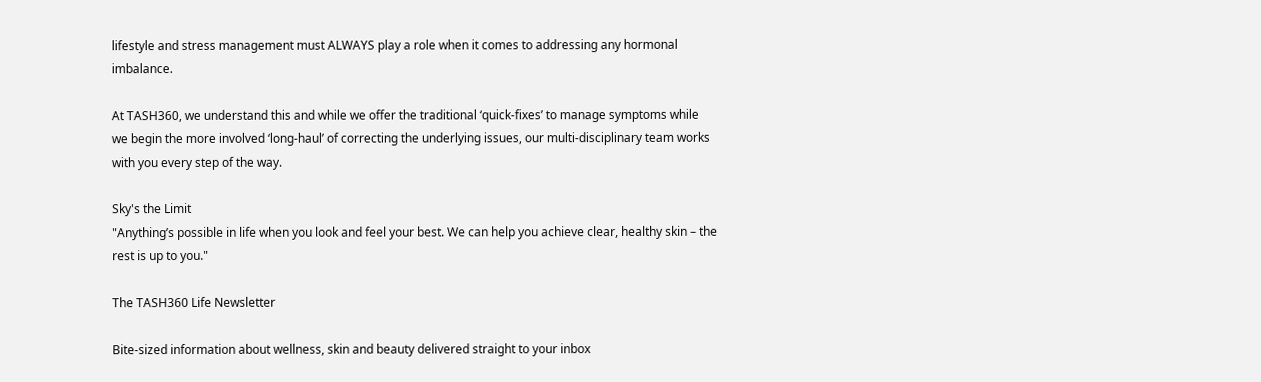lifestyle and stress management must ALWAYS play a role when it comes to addressing any hormonal imbalance.

At TASH360, we understand this and while we offer the traditional ‘quick-fixes’ to manage symptoms while we begin the more involved ‘long-haul’ of correcting the underlying issues, our multi-disciplinary team works with you every step of the way.

Sky's the Limit
"Anything’s possible in life when you look and feel your best. We can help you achieve clear, healthy skin – the rest is up to you."

The TASH360 Life Newsletter

Bite-sized information about wellness, skin and beauty delivered straight to your inbox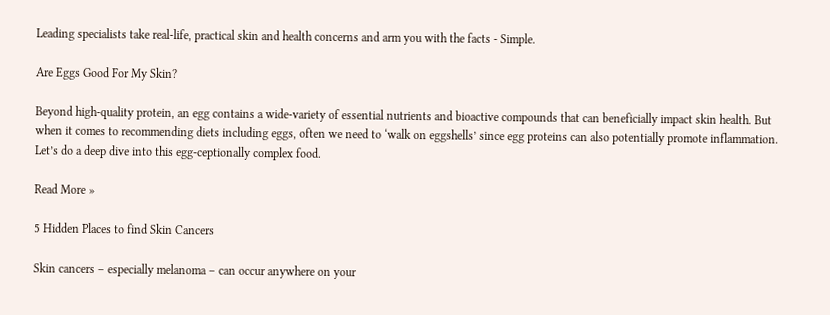Leading specialists take real-life, practical skin and health concerns and arm you with the facts - Simple.

Are Eggs Good For My Skin?

Beyond high-quality protein, an egg contains a wide-variety of essential nutrients and bioactive compounds that can beneficially impact skin health. But when it comes to recommending diets including eggs, often we need to ‘walk on eggshells’ since egg proteins can also potentially promote inflammation. Let’s do a deep dive into this egg-ceptionally complex food.

Read More »

5 Hidden Places to find Skin Cancers

Skin cancers – especially melanoma – can occur anywhere on your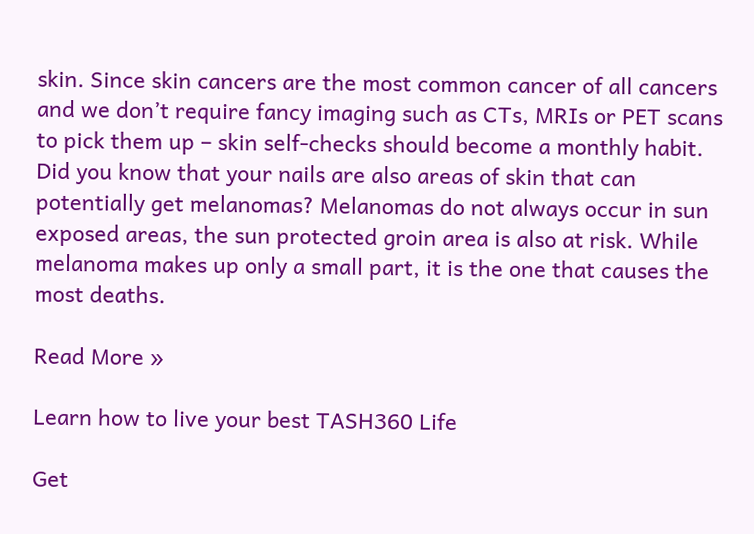skin. Since skin cancers are the most common cancer of all cancers and we don’t require fancy imaging such as CTs, MRIs or PET scans to pick them up – skin self-checks should become a monthly habit. Did you know that your nails are also areas of skin that can potentially get melanomas? Melanomas do not always occur in sun exposed areas, the sun protected groin area is also at risk. While melanoma makes up only a small part, it is the one that causes the most deaths.

Read More »

Learn how to live your best TASH360 Life

Get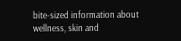bite-sized information about wellness, skin and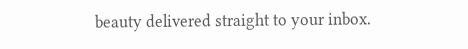beauty delivered straight to your inbox.